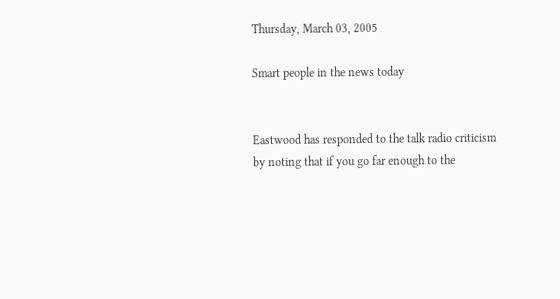Thursday, March 03, 2005

Smart people in the news today


Eastwood has responded to the talk radio criticism by noting that if you go far enough to the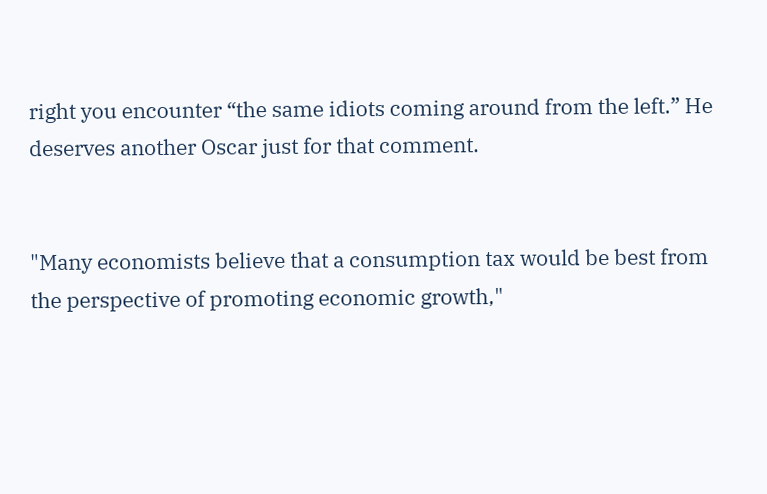right you encounter “the same idiots coming around from the left.” He deserves another Oscar just for that comment.


"Many economists believe that a consumption tax would be best from the perspective of promoting economic growth,"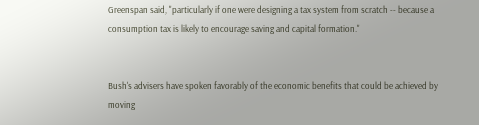Greenspan said, "particularly if one were designing a tax system from scratch -- because a consumption tax is likely to encourage saving and capital formation."


Bush's advisers have spoken favorably of the economic benefits that could be achieved by moving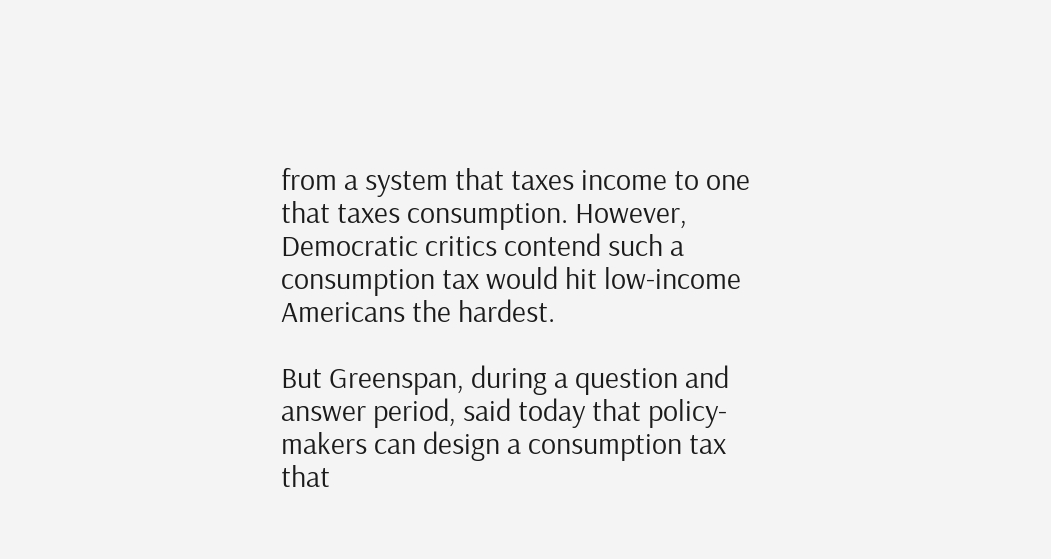from a system that taxes income to one that taxes consumption. However, Democratic critics contend such a consumption tax would hit low-income Americans the hardest.

But Greenspan, during a question and answer period, said today that policy-makers can design a consumption tax that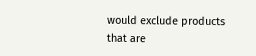would exclude products that are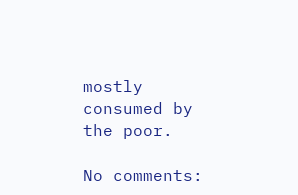mostly consumed by the poor.

No comments: